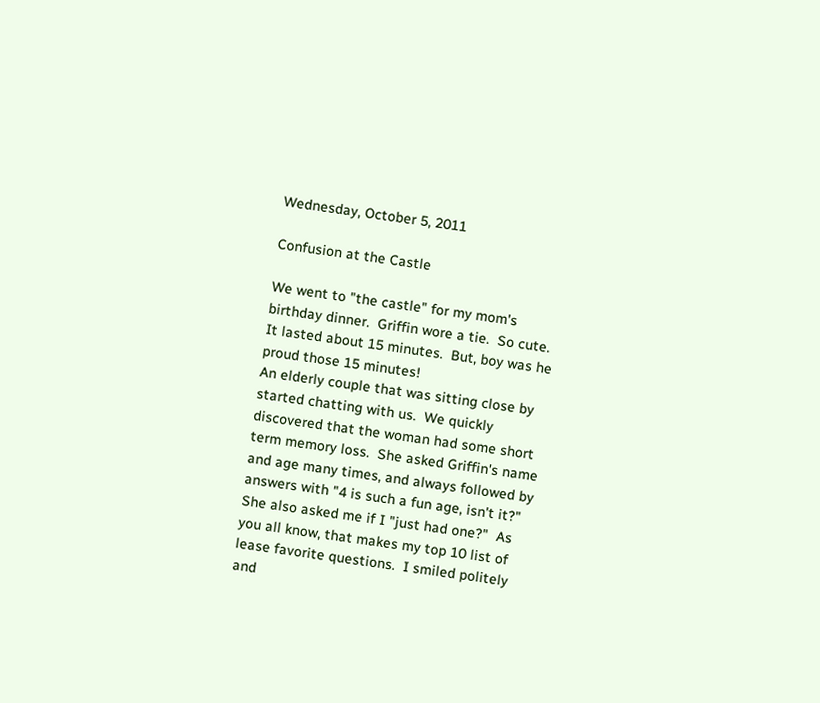Wednesday, October 5, 2011

Confusion at the Castle

We went to "the castle" for my mom's birthday dinner.  Griffin wore a tie.  So cute.  It lasted about 15 minutes.  But, boy was he proud those 15 minutes!
An elderly couple that was sitting close by started chatting with us.  We quickly discovered that the woman had some short term memory loss.  She asked Griffin's name and age many times, and always followed by answers with "4 is such a fun age, isn't it?"  She also asked me if I "just had one?"  As you all know, that makes my top 10 list of lease favorite questions.  I smiled politely and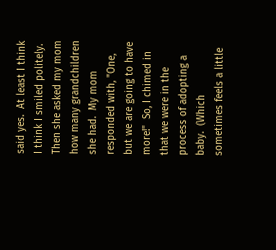said yes.  At least I think I think I smiled politely.  Then she asked my mom how many grandchildren she had.  My mom responded with, "One, but we are going to have more!"  So, I chimed in that we were in the process of adopting a baby.  (Which sometimes feels a little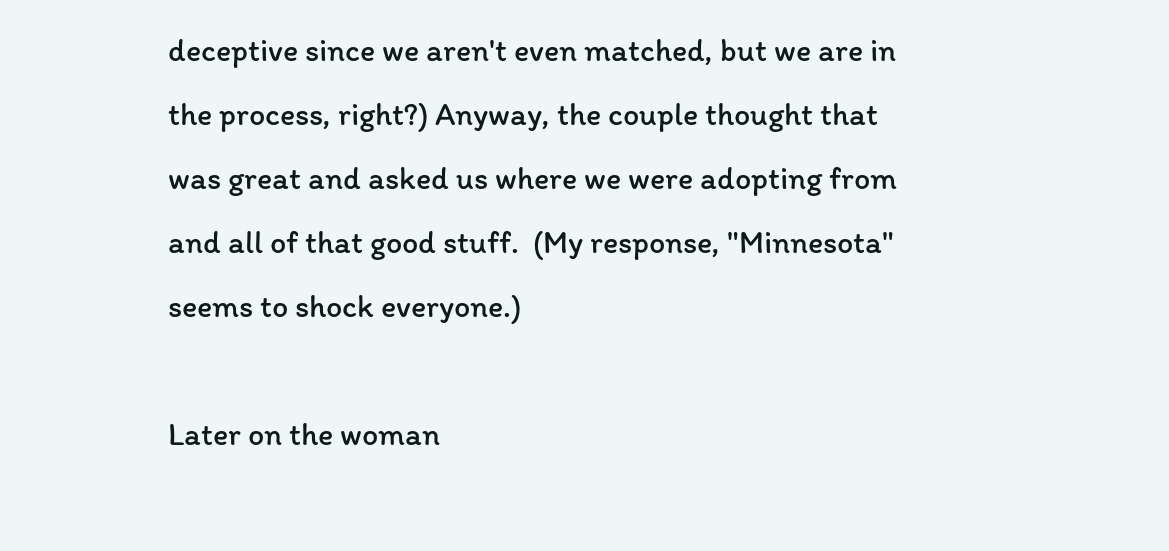deceptive since we aren't even matched, but we are in the process, right?) Anyway, the couple thought that was great and asked us where we were adopting from and all of that good stuff.  (My response, "Minnesota" seems to shock everyone.)

Later on the woman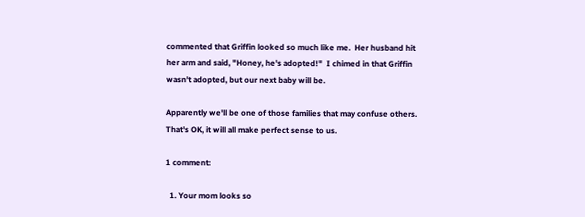commented that Griffin looked so much like me.  Her husband hit her arm and said, "Honey, he's adopted!"  I chimed in that Griffin wasn't adopted, but our next baby will be.

Apparently we'll be one of those families that may confuse others.  That's OK, it will all make perfect sense to us.

1 comment:

  1. Your mom looks so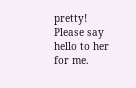pretty! Please say hello to her for me.